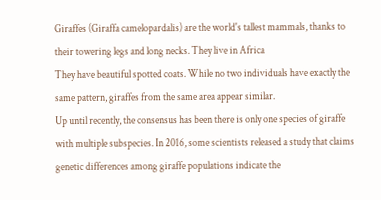Giraffes (Giraffa camelopardalis) are the world's tallest mammals, thanks to their towering legs and long necks. They live in Africa
They have beautiful spotted coats. While no two individuals have exactly the same pattern, giraffes from the same area appear similar.
Up until recently, the consensus has been there is only one species of giraffe with multiple subspecies. In 2016, some scientists released a study that claims genetic differences among giraffe populations indicate the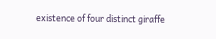existence of four distinct giraffe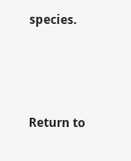species.



Return to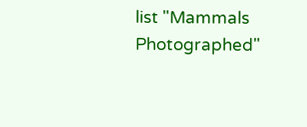list "Mammals Photographed"